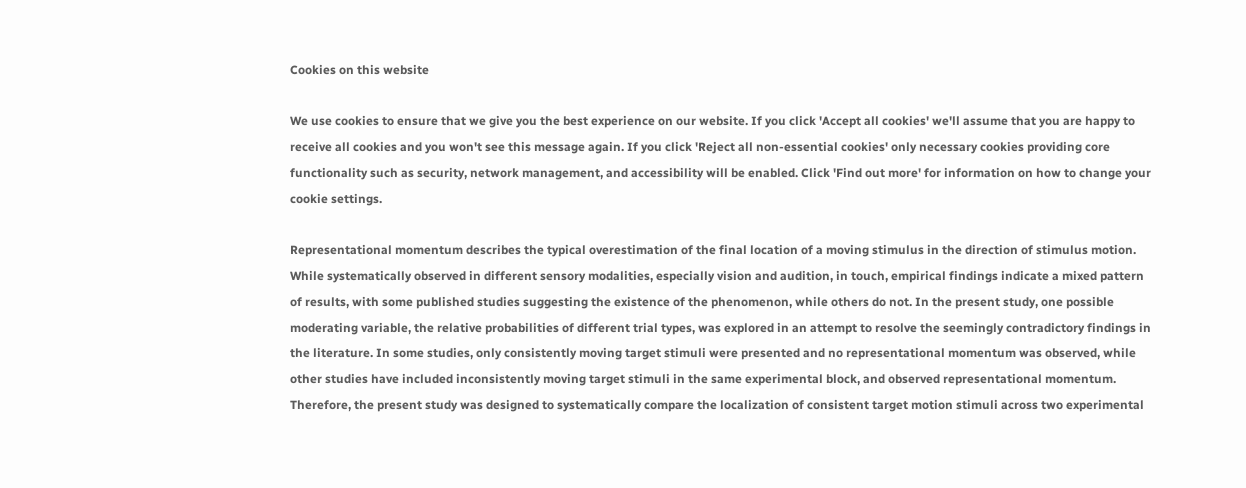Cookies on this website

We use cookies to ensure that we give you the best experience on our website. If you click 'Accept all cookies' we'll assume that you are happy to receive all cookies and you won't see this message again. If you click 'Reject all non-essential cookies' only necessary cookies providing core functionality such as security, network management, and accessibility will be enabled. Click 'Find out more' for information on how to change your cookie settings.

Representational momentum describes the typical overestimation of the final location of a moving stimulus in the direction of stimulus motion. While systematically observed in different sensory modalities, especially vision and audition, in touch, empirical findings indicate a mixed pattern of results, with some published studies suggesting the existence of the phenomenon, while others do not. In the present study, one possible moderating variable, the relative probabilities of different trial types, was explored in an attempt to resolve the seemingly contradictory findings in the literature. In some studies, only consistently moving target stimuli were presented and no representational momentum was observed, while other studies have included inconsistently moving target stimuli in the same experimental block, and observed representational momentum. Therefore, the present study was designed to systematically compare the localization of consistent target motion stimuli across two experimental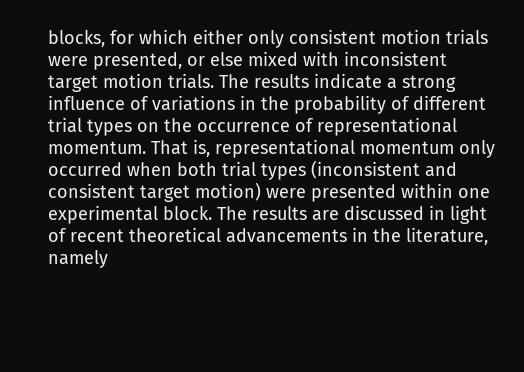blocks, for which either only consistent motion trials were presented, or else mixed with inconsistent target motion trials. The results indicate a strong influence of variations in the probability of different trial types on the occurrence of representational momentum. That is, representational momentum only occurred when both trial types (inconsistent and consistent target motion) were presented within one experimental block. The results are discussed in light of recent theoretical advancements in the literature, namely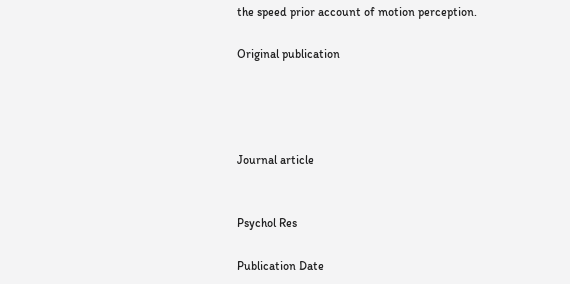the speed prior account of motion perception.

Original publication




Journal article


Psychol Res

Publication Date